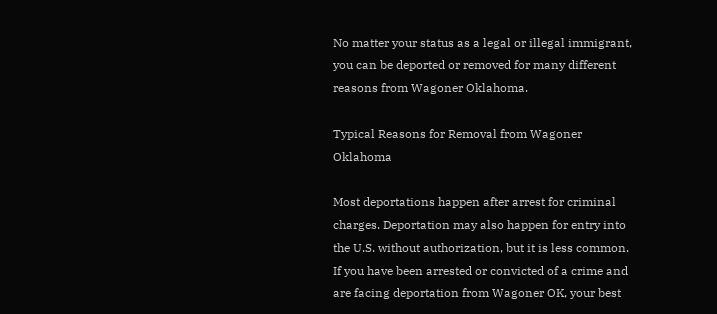No matter your status as a legal or illegal immigrant, you can be deported or removed for many different reasons from Wagoner Oklahoma.

Typical Reasons for Removal from Wagoner Oklahoma

Most deportations happen after arrest for criminal charges. Deportation may also happen for entry into the U.S. without authorization, but it is less common. If you have been arrested or convicted of a crime and are facing deportation from Wagoner OK, your best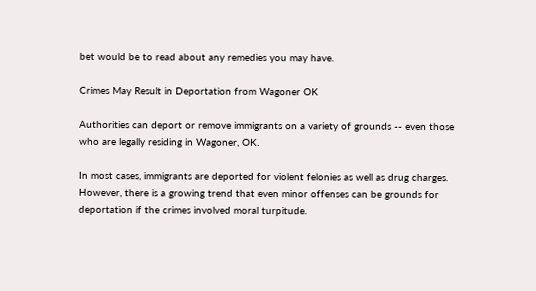bet would be to read about any remedies you may have.

Crimes May Result in Deportation from Wagoner OK

Authorities can deport or remove immigrants on a variety of grounds -- even those who are legally residing in Wagoner, OK.

In most cases, immigrants are deported for violent felonies as well as drug charges. However, there is a growing trend that even minor offenses can be grounds for deportation if the crimes involved moral turpitude.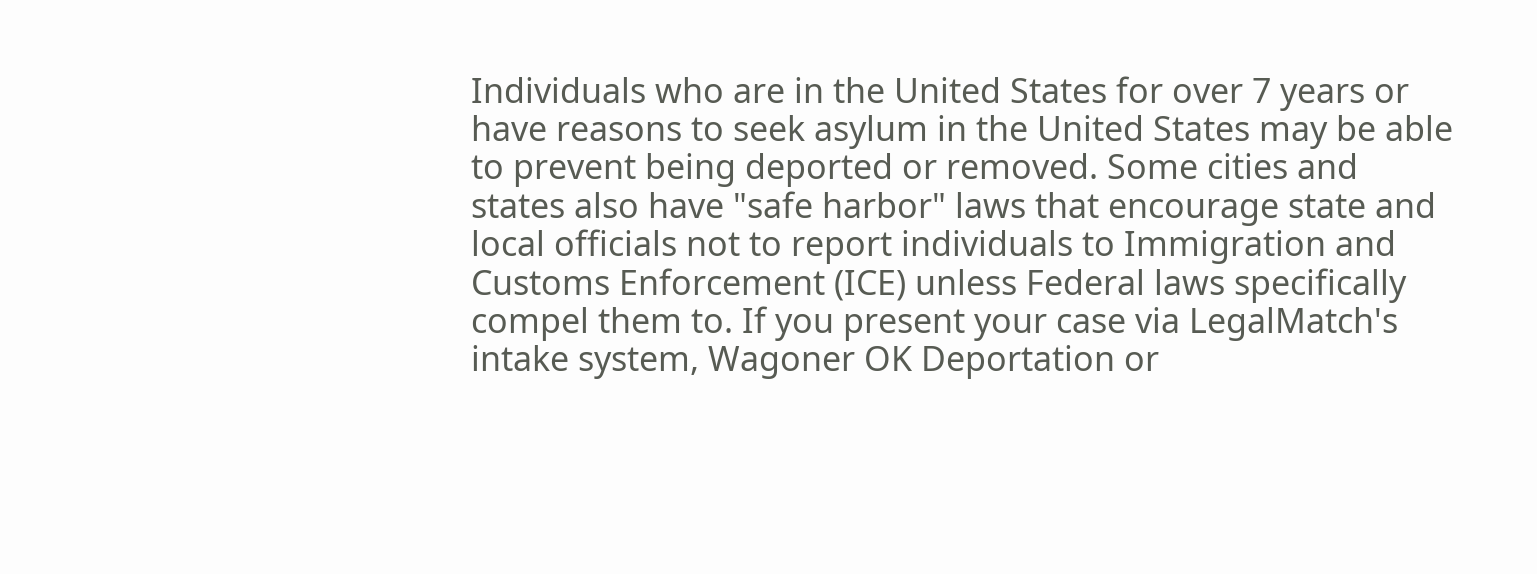Individuals who are in the United States for over 7 years or have reasons to seek asylum in the United States may be able to prevent being deported or removed. Some cities and states also have "safe harbor" laws that encourage state and local officials not to report individuals to Immigration and Customs Enforcement (ICE) unless Federal laws specifically compel them to. If you present your case via LegalMatch's intake system, Wagoner OK Deportation or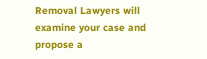Removal Lawyers will examine your case and propose a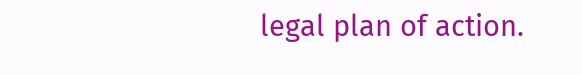legal plan of action.